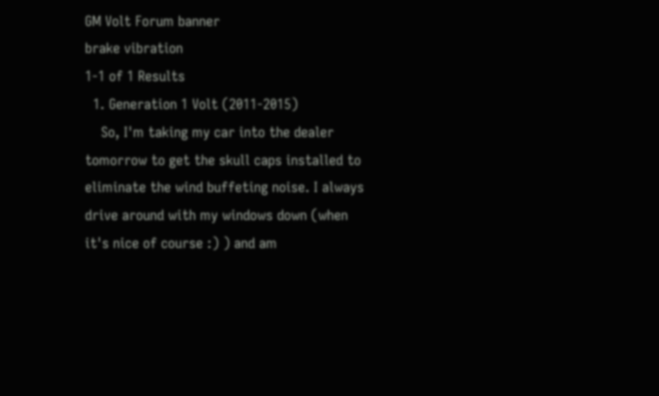GM Volt Forum banner
brake vibration
1-1 of 1 Results
  1. Generation 1 Volt (2011-2015)
    So, I'm taking my car into the dealer tomorrow to get the skull caps installed to eliminate the wind buffeting noise. I always drive around with my windows down (when it's nice of course :) ) and am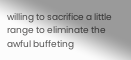willing to sacrifice a little range to eliminate the awful buffeting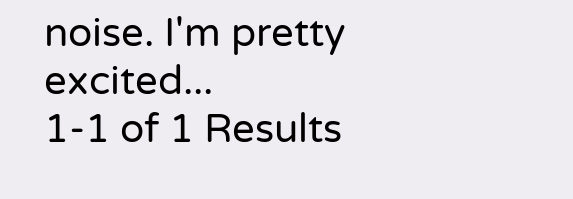noise. I'm pretty excited...
1-1 of 1 Results